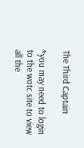The Third Captain

*you may need to login to the wotc site to view all the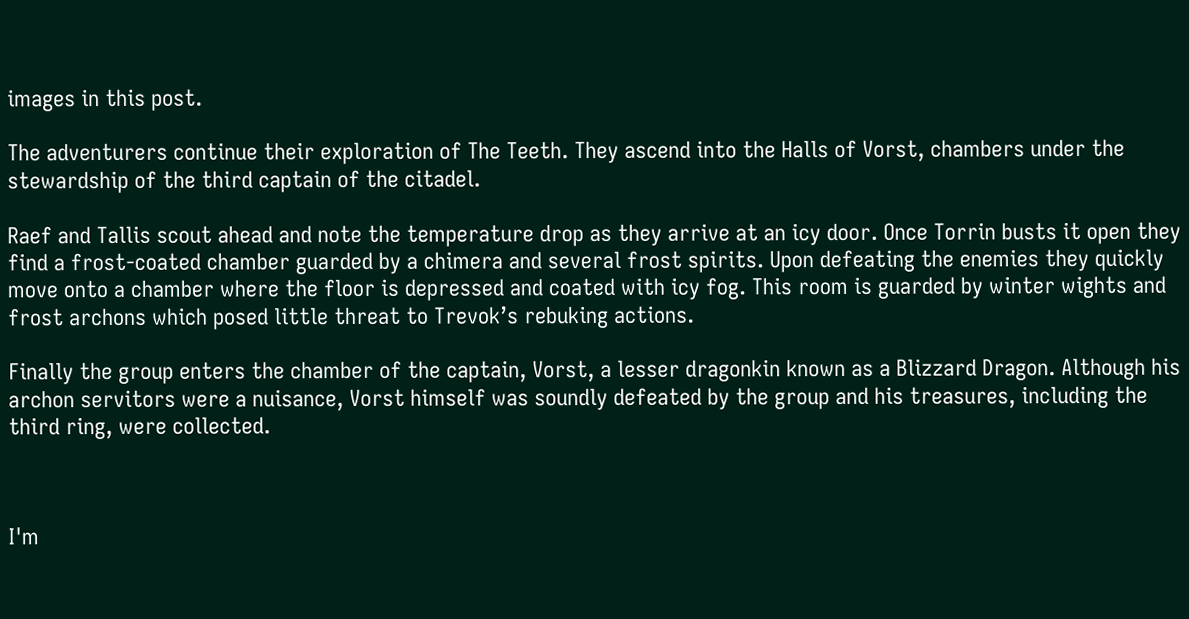images in this post.

The adventurers continue their exploration of The Teeth. They ascend into the Halls of Vorst, chambers under the stewardship of the third captain of the citadel.

Raef and Tallis scout ahead and note the temperature drop as they arrive at an icy door. Once Torrin busts it open they find a frost-coated chamber guarded by a chimera and several frost spirits. Upon defeating the enemies they quickly move onto a chamber where the floor is depressed and coated with icy fog. This room is guarded by winter wights and frost archons which posed little threat to Trevok’s rebuking actions.

Finally the group enters the chamber of the captain, Vorst, a lesser dragonkin known as a Blizzard Dragon. Although his archon servitors were a nuisance, Vorst himself was soundly defeated by the group and his treasures, including the third ring, were collected.



I'm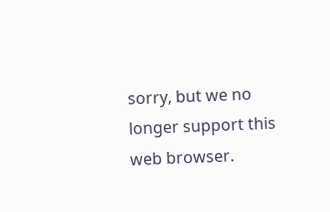sorry, but we no longer support this web browser.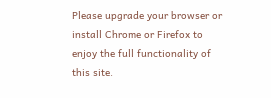Please upgrade your browser or install Chrome or Firefox to enjoy the full functionality of this site.